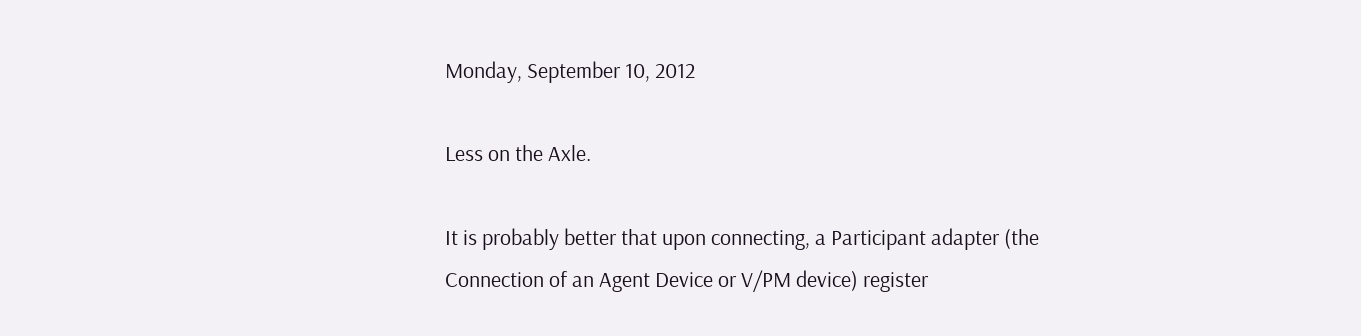Monday, September 10, 2012

Less on the Axle.

It is probably better that upon connecting, a Participant adapter (the Connection of an Agent Device or V/PM device) register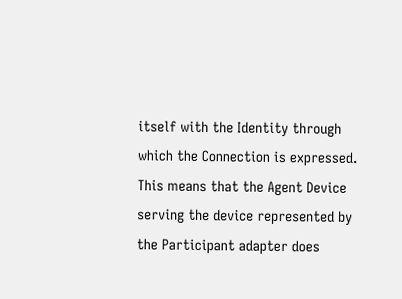itself with the Identity through which the Connection is expressed. This means that the Agent Device serving the device represented by the Participant adapter does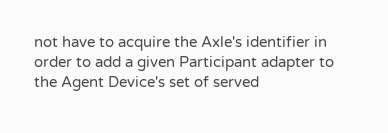not have to acquire the Axle's identifier in order to add a given Participant adapter to the Agent Device's set of served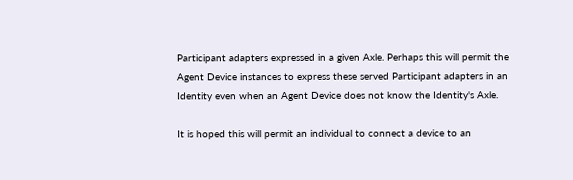Participant adapters expressed in a given Axle. Perhaps this will permit the Agent Device instances to express these served Participant adapters in an Identity even when an Agent Device does not know the Identity's Axle.

It is hoped this will permit an individual to connect a device to an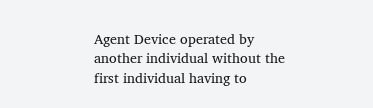Agent Device operated by another individual without the first individual having to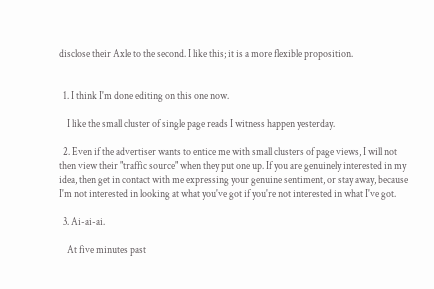disclose their Axle to the second. I like this; it is a more flexible proposition.


  1. I think I'm done editing on this one now.

    I like the small cluster of single page reads I witness happen yesterday.

  2. Even if the advertiser wants to entice me with small clusters of page views, I will not then view their "traffic source" when they put one up. If you are genuinely interested in my idea, then get in contact with me expressing your genuine sentiment, or stay away, because I'm not interested in looking at what you've got if you're not interested in what I've got.

  3. Ai-ai-ai.

    At five minutes past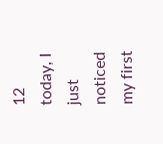12 today, I just noticed my first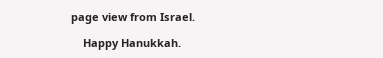page view from Israel.

    Happy Hanukkah.